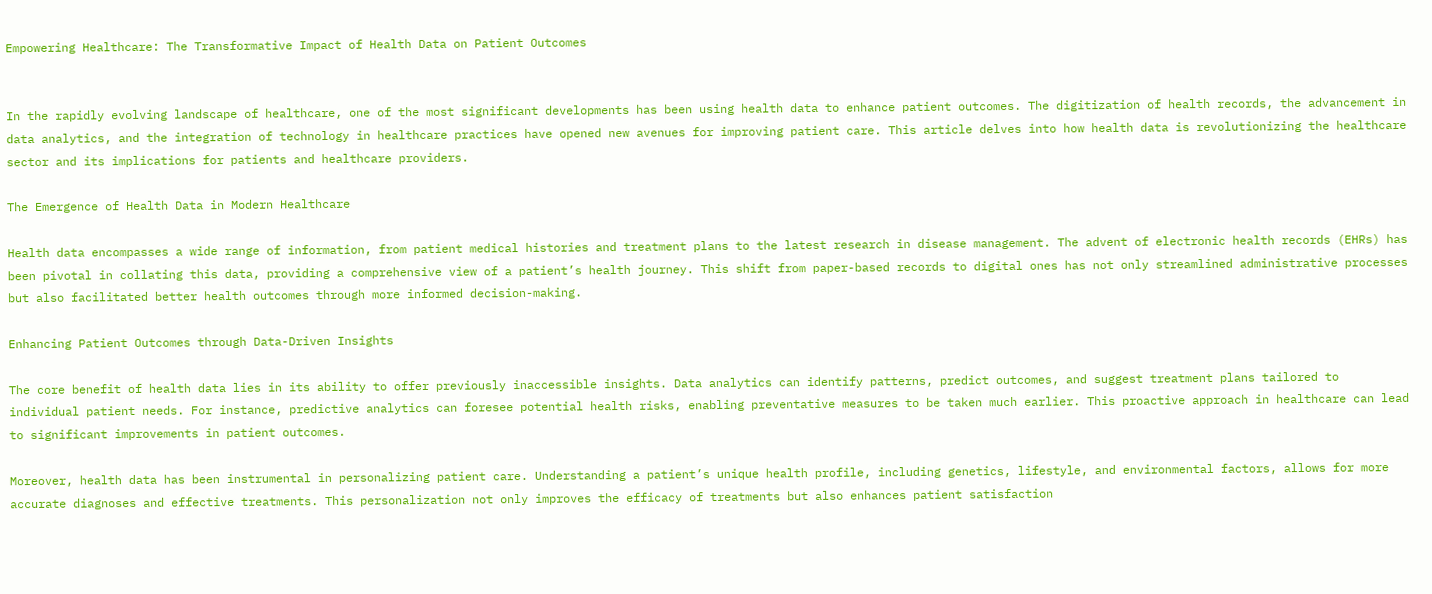Empowering Healthcare: The Transformative Impact of Health Data on Patient Outcomes


In the rapidly evolving landscape of healthcare, one of the most significant developments has been using health data to enhance patient outcomes. The digitization of health records, the advancement in data analytics, and the integration of technology in healthcare practices have opened new avenues for improving patient care. This article delves into how health data is revolutionizing the healthcare sector and its implications for patients and healthcare providers.

The Emergence of Health Data in Modern Healthcare

Health data encompasses a wide range of information, from patient medical histories and treatment plans to the latest research in disease management. The advent of electronic health records (EHRs) has been pivotal in collating this data, providing a comprehensive view of a patient’s health journey. This shift from paper-based records to digital ones has not only streamlined administrative processes but also facilitated better health outcomes through more informed decision-making.

Enhancing Patient Outcomes through Data-Driven Insights

The core benefit of health data lies in its ability to offer previously inaccessible insights. Data analytics can identify patterns, predict outcomes, and suggest treatment plans tailored to individual patient needs. For instance, predictive analytics can foresee potential health risks, enabling preventative measures to be taken much earlier. This proactive approach in healthcare can lead to significant improvements in patient outcomes.

Moreover, health data has been instrumental in personalizing patient care. Understanding a patient’s unique health profile, including genetics, lifestyle, and environmental factors, allows for more accurate diagnoses and effective treatments. This personalization not only improves the efficacy of treatments but also enhances patient satisfaction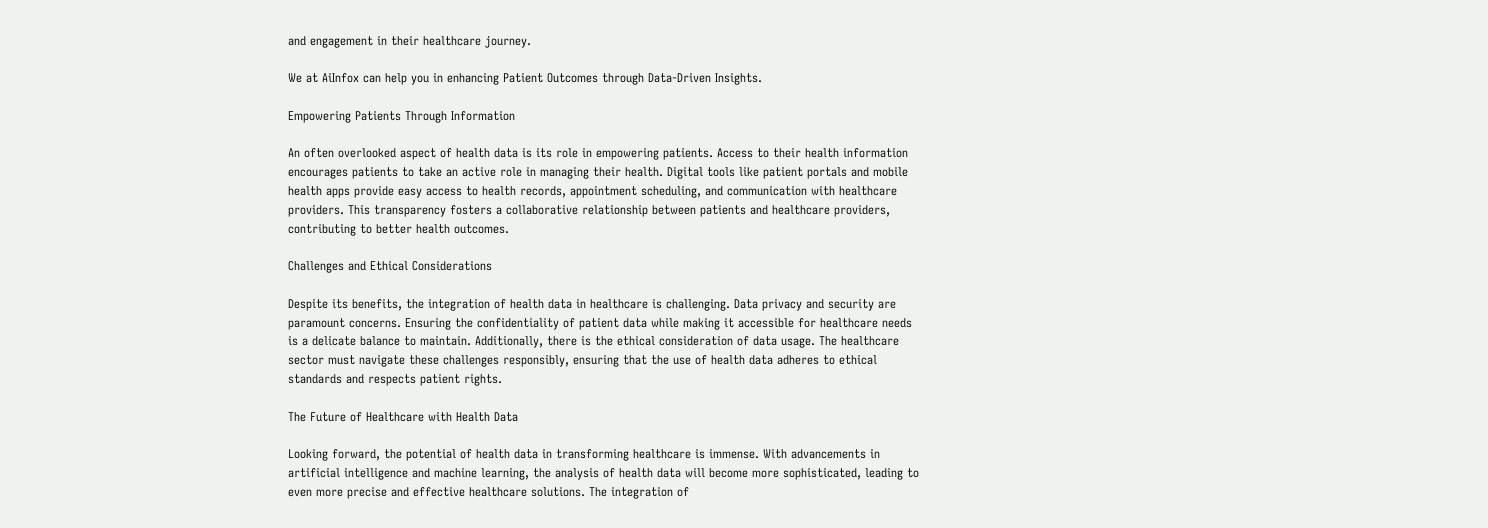and engagement in their healthcare journey.

We at AiInfox can help you in enhancing Patient Outcomes through Data-Driven Insights.

Empowering Patients Through Information

An often overlooked aspect of health data is its role in empowering patients. Access to their health information encourages patients to take an active role in managing their health. Digital tools like patient portals and mobile health apps provide easy access to health records, appointment scheduling, and communication with healthcare providers. This transparency fosters a collaborative relationship between patients and healthcare providers, contributing to better health outcomes.

Challenges and Ethical Considerations

Despite its benefits, the integration of health data in healthcare is challenging. Data privacy and security are paramount concerns. Ensuring the confidentiality of patient data while making it accessible for healthcare needs is a delicate balance to maintain. Additionally, there is the ethical consideration of data usage. The healthcare sector must navigate these challenges responsibly, ensuring that the use of health data adheres to ethical standards and respects patient rights.

The Future of Healthcare with Health Data

Looking forward, the potential of health data in transforming healthcare is immense. With advancements in artificial intelligence and machine learning, the analysis of health data will become more sophisticated, leading to even more precise and effective healthcare solutions. The integration of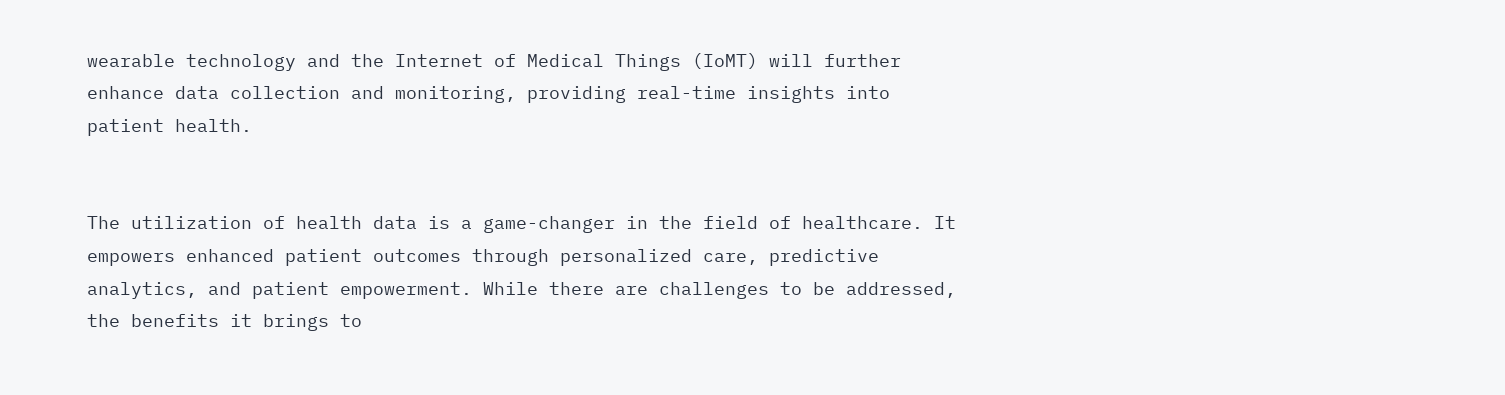wearable technology and the Internet of Medical Things (IoMT) will further enhance data collection and monitoring, providing real-time insights into patient health.


The utilization of health data is a game-changer in the field of healthcare. It empowers enhanced patient outcomes through personalized care, predictive analytics, and patient empowerment. While there are challenges to be addressed, the benefits it brings to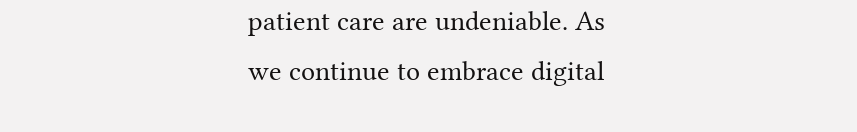patient care are undeniable. As we continue to embrace digital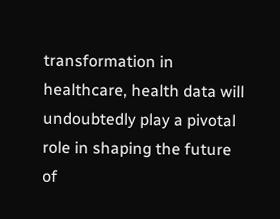transformation in healthcare, health data will undoubtedly play a pivotal role in shaping the future of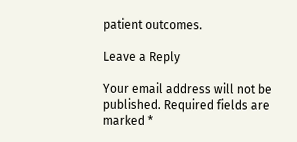patient outcomes.

Leave a Reply

Your email address will not be published. Required fields are marked *